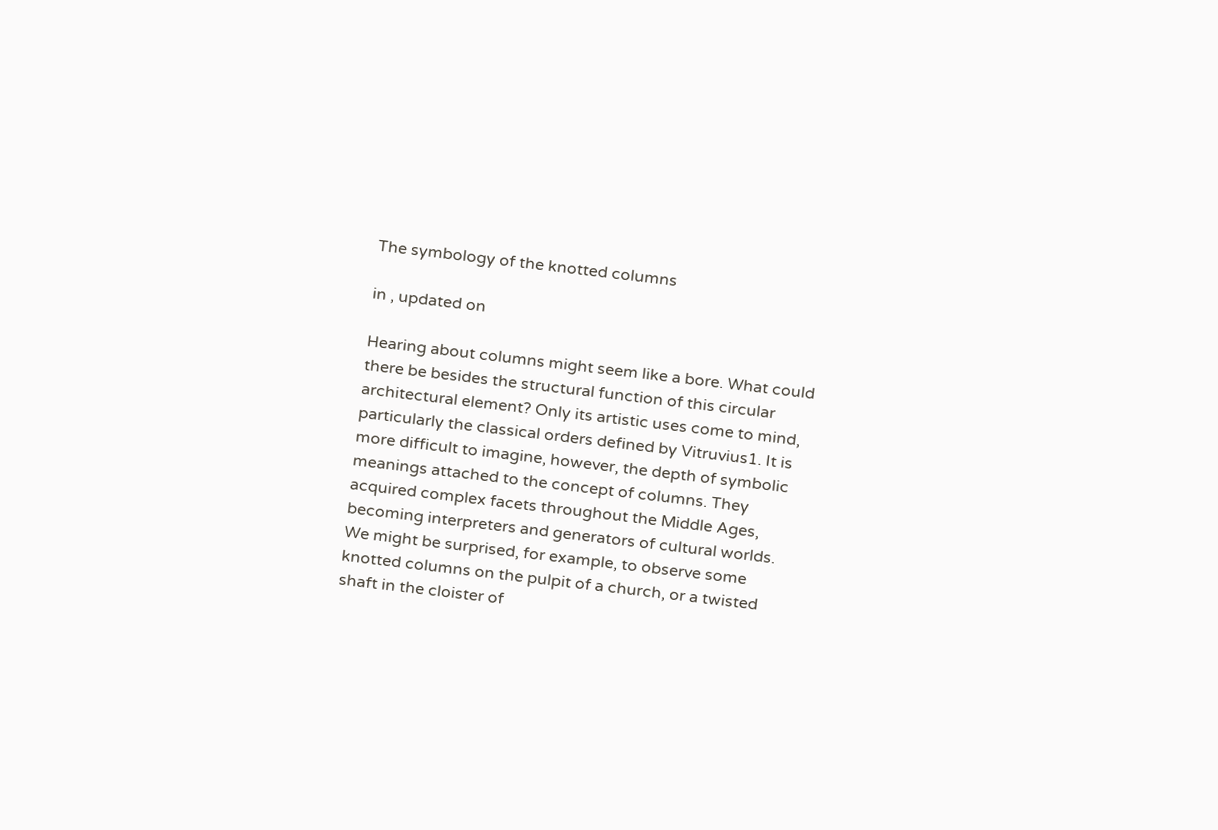The symbology of the knotted columns

in , updated on

Hearing about columns might seem like a bore. What could there be besides the structural function of this circular architectural element? Only its artistic uses come to mind, particularly the classical orders defined by Vitruvius1. It is more difficult to imagine, however, the depth of symbolic meanings attached to the concept of columns. They acquired complex facets throughout the Middle Ages, becoming interpreters and generators of cultural worlds. We might be surprised, for example, to observe some knotted columns on the pulpit of a church, or a twisted shaft in the cloister of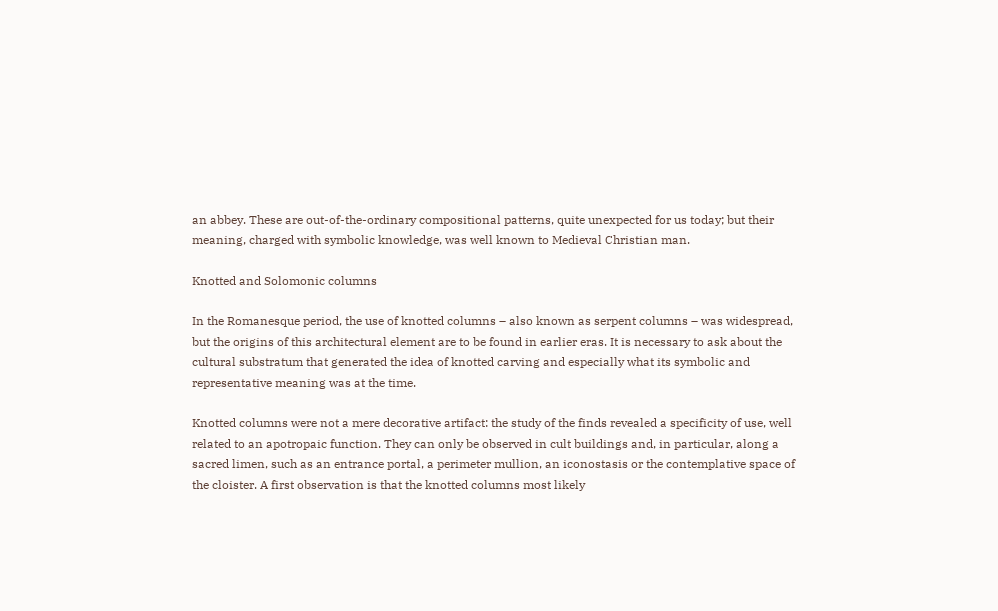an abbey. These are out-of-the-ordinary compositional patterns, quite unexpected for us today; but their meaning, charged with symbolic knowledge, was well known to Medieval Christian man.

Knotted and Solomonic columns

In the Romanesque period, the use of knotted columns – also known as serpent columns – was widespread, but the origins of this architectural element are to be found in earlier eras. It is necessary to ask about the cultural substratum that generated the idea of knotted carving and especially what its symbolic and representative meaning was at the time.

Knotted columns were not a mere decorative artifact: the study of the finds revealed a specificity of use, well related to an apotropaic function. They can only be observed in cult buildings and, in particular, along a sacred limen, such as an entrance portal, a perimeter mullion, an iconostasis or the contemplative space of the cloister. A first observation is that the knotted columns most likely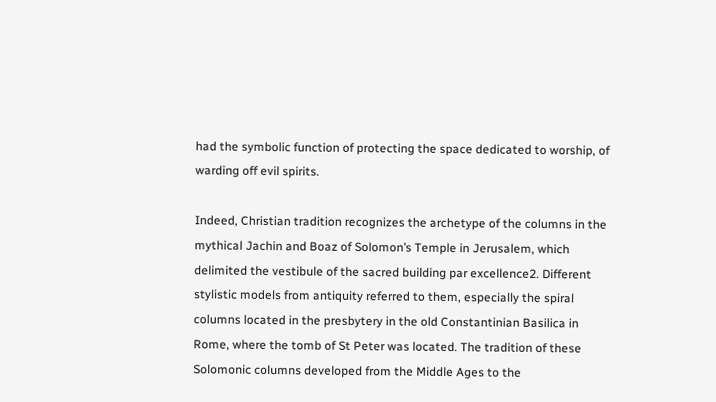had the symbolic function of protecting the space dedicated to worship, of warding off evil spirits.

Indeed, Christian tradition recognizes the archetype of the columns in the mythical Jachin and Boaz of Solomon’s Temple in Jerusalem, which delimited the vestibule of the sacred building par excellence2. Different stylistic models from antiquity referred to them, especially the spiral columns located in the presbytery in the old Constantinian Basilica in Rome, where the tomb of St Peter was located. The tradition of these Solomonic columns developed from the Middle Ages to the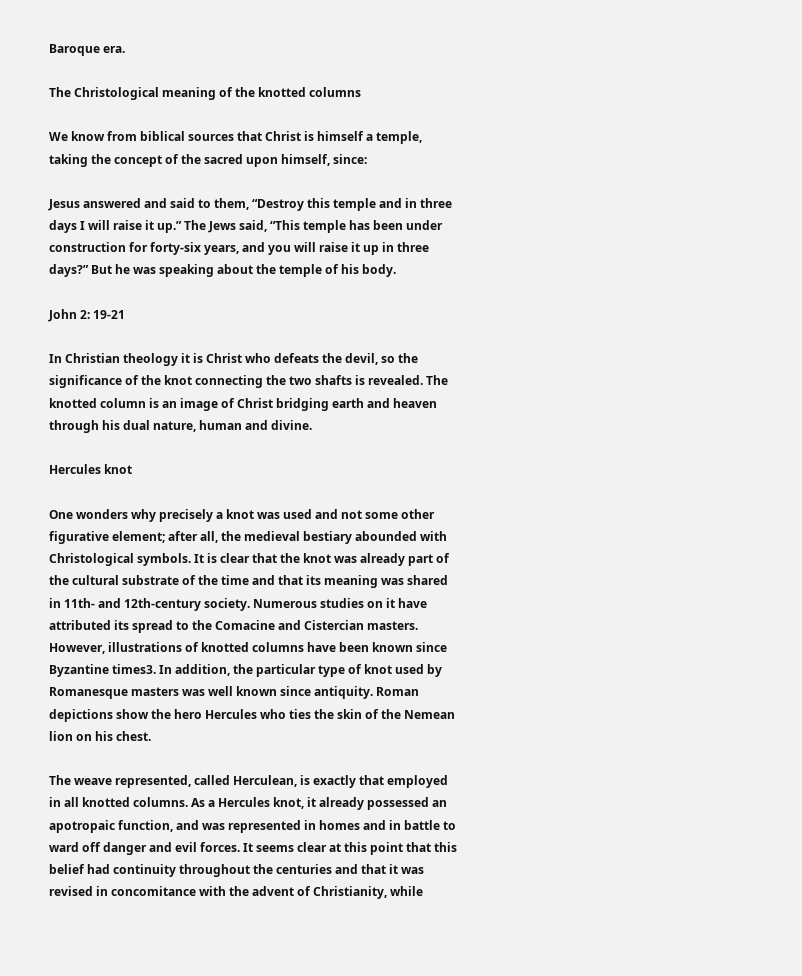Baroque era.

The Christological meaning of the knotted columns

We know from biblical sources that Christ is himself a temple, taking the concept of the sacred upon himself, since:

Jesus answered and said to them, “Destroy this temple and in three days I will raise it up.” The Jews said, “This temple has been under construction for forty-six years, and you will raise it up in three days?” But he was speaking about the temple of his body.

John 2: 19-21

In Christian theology it is Christ who defeats the devil, so the significance of the knot connecting the two shafts is revealed. The knotted column is an image of Christ bridging earth and heaven through his dual nature, human and divine.

Hercules knot

One wonders why precisely a knot was used and not some other figurative element; after all, the medieval bestiary abounded with Christological symbols. It is clear that the knot was already part of the cultural substrate of the time and that its meaning was shared in 11th- and 12th-century society. Numerous studies on it have attributed its spread to the Comacine and Cistercian masters. However, illustrations of knotted columns have been known since Byzantine times3. In addition, the particular type of knot used by Romanesque masters was well known since antiquity. Roman depictions show the hero Hercules who ties the skin of the Nemean lion on his chest.

The weave represented, called Herculean, is exactly that employed in all knotted columns. As a Hercules knot, it already possessed an apotropaic function, and was represented in homes and in battle to ward off danger and evil forces. It seems clear at this point that this belief had continuity throughout the centuries and that it was revised in concomitance with the advent of Christianity, while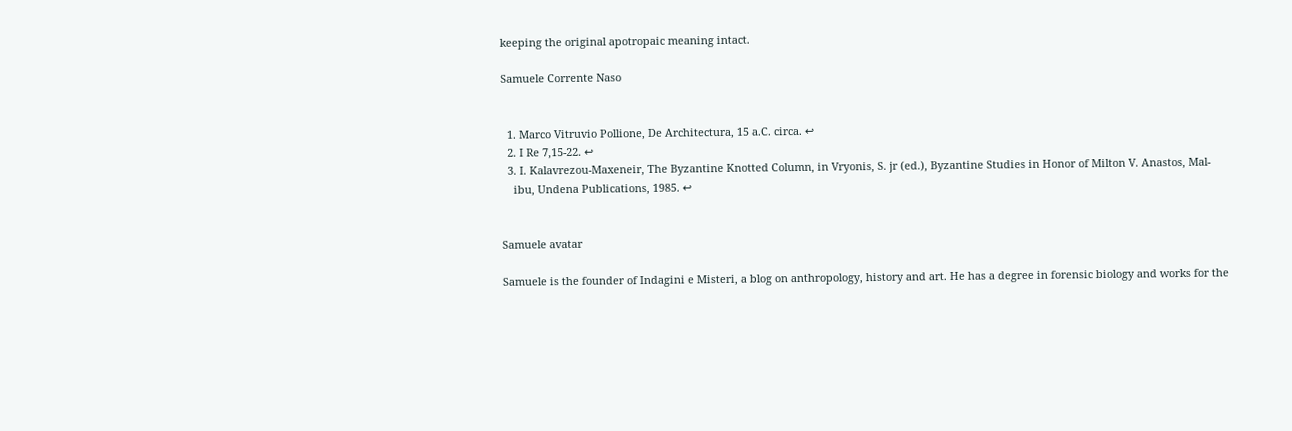keeping the original apotropaic meaning intact.

Samuele Corrente Naso


  1. Marco Vitruvio Pollione, De Architectura, 15 a.C. circa. ↩
  2. I Re 7,15-22. ↩
  3. I. Kalavrezou-Maxeneir, The Byzantine Knotted Column, in Vryonis, S. jr (ed.), Byzantine Studies in Honor of Milton V. Anastos, Mal-
    ibu, Undena Publications, 1985. ↩


Samuele avatar

Samuele is the founder of Indagini e Misteri, a blog on anthropology, history and art. He has a degree in forensic biology and works for the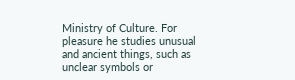Ministry of Culture. For pleasure he studies unusual and ancient things, such as unclear symbols or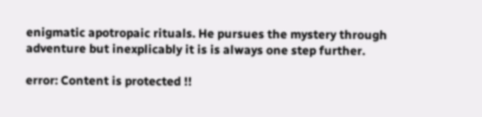enigmatic apotropaic rituals. He pursues the mystery through adventure but inexplicably it is is always one step further.

error: Content is protected !!